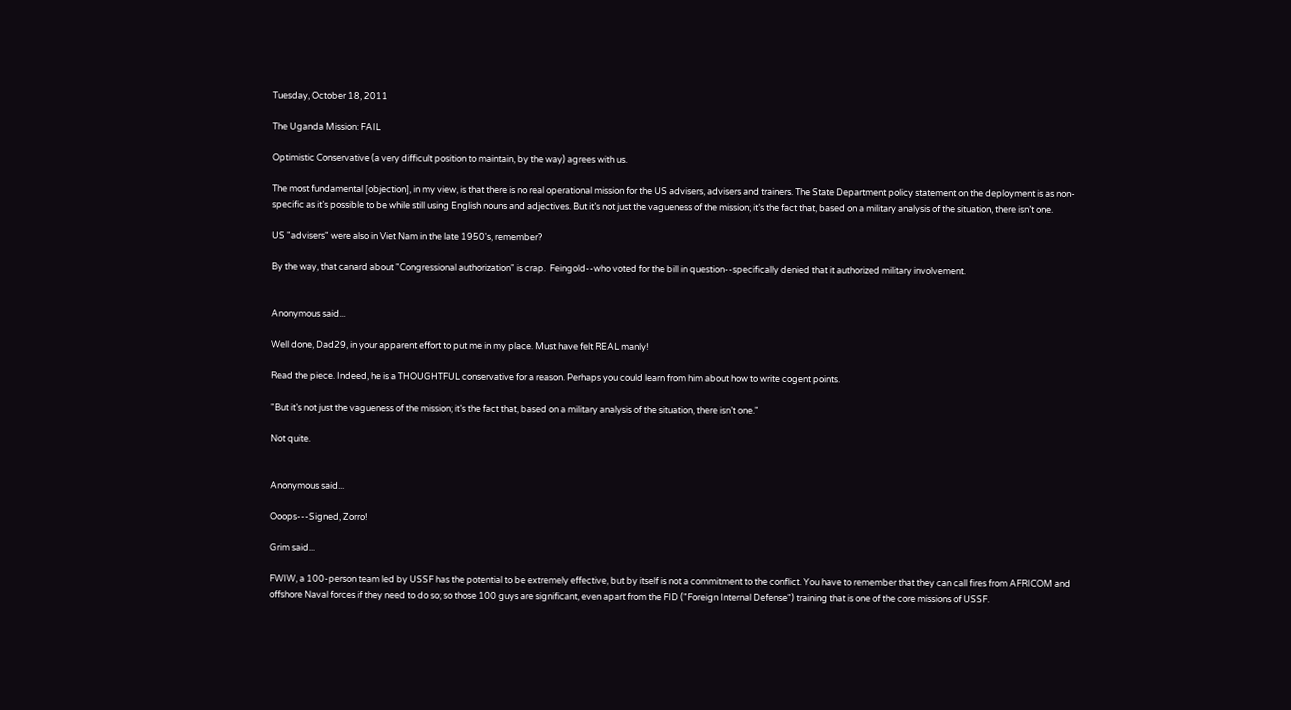Tuesday, October 18, 2011

The Uganda Mission: FAIL

Optimistic Conservative (a very difficult position to maintain, by the way) agrees with us.

The most fundamental [objection], in my view, is that there is no real operational mission for the US advisers, advisers and trainers. The State Department policy statement on the deployment is as non-specific as it’s possible to be while still using English nouns and adjectives. But it’s not just the vagueness of the mission; it’s the fact that, based on a military analysis of the situation, there isn’t one.

US "advisers" were also in Viet Nam in the late 1950's, remember?

By the way, that canard about "Congressional authorization" is crap.  Feingold--who voted for the bill in question--specifically denied that it authorized military involvement.


Anonymous said...

Well done, Dad29, in your apparent effort to put me in my place. Must have felt REAL manly!

Read the piece. Indeed, he is a THOUGHTFUL conservative for a reason. Perhaps you could learn from him about how to write cogent points.

"But it’s not just the vagueness of the mission; it’s the fact that, based on a military analysis of the situation, there isn’t one."

Not quite.


Anonymous said...

Ooops---Signed, Zorro!

Grim said...

FWIW, a 100-person team led by USSF has the potential to be extremely effective, but by itself is not a commitment to the conflict. You have to remember that they can call fires from AFRICOM and offshore Naval forces if they need to do so; so those 100 guys are significant, even apart from the FID ("Foreign Internal Defense") training that is one of the core missions of USSF.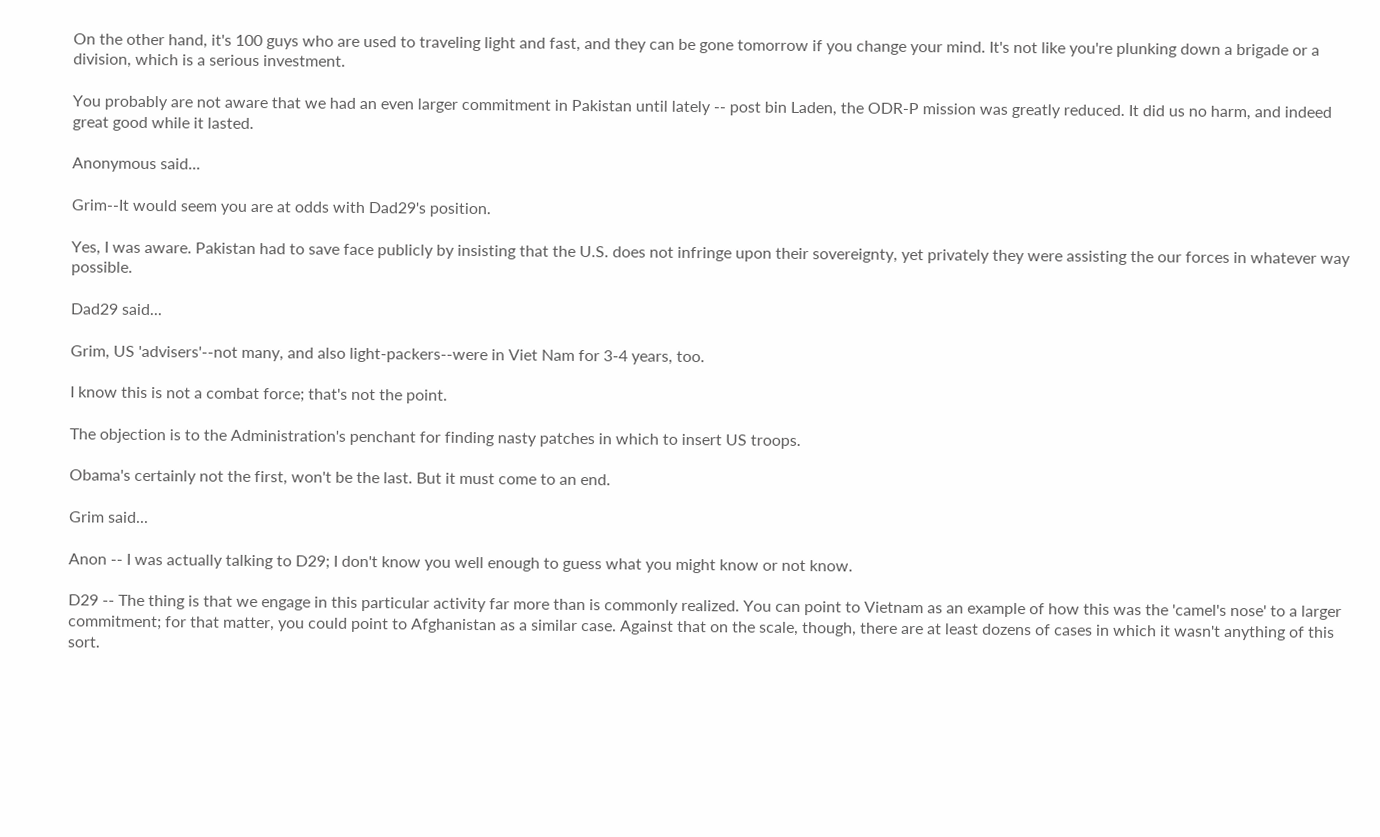On the other hand, it's 100 guys who are used to traveling light and fast, and they can be gone tomorrow if you change your mind. It's not like you're plunking down a brigade or a division, which is a serious investment.

You probably are not aware that we had an even larger commitment in Pakistan until lately -- post bin Laden, the ODR-P mission was greatly reduced. It did us no harm, and indeed great good while it lasted.

Anonymous said...

Grim--It would seem you are at odds with Dad29's position.

Yes, I was aware. Pakistan had to save face publicly by insisting that the U.S. does not infringe upon their sovereignty, yet privately they were assisting the our forces in whatever way possible.

Dad29 said...

Grim, US 'advisers'--not many, and also light-packers--were in Viet Nam for 3-4 years, too.

I know this is not a combat force; that's not the point.

The objection is to the Administration's penchant for finding nasty patches in which to insert US troops.

Obama's certainly not the first, won't be the last. But it must come to an end.

Grim said...

Anon -- I was actually talking to D29; I don't know you well enough to guess what you might know or not know.

D29 -- The thing is that we engage in this particular activity far more than is commonly realized. You can point to Vietnam as an example of how this was the 'camel's nose' to a larger commitment; for that matter, you could point to Afghanistan as a similar case. Against that on the scale, though, there are at least dozens of cases in which it wasn't anything of this sort.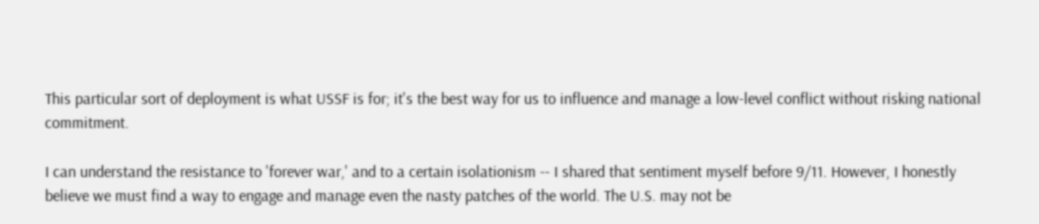This particular sort of deployment is what USSF is for; it's the best way for us to influence and manage a low-level conflict without risking national commitment.

I can understand the resistance to 'forever war,' and to a certain isolationism -- I shared that sentiment myself before 9/11. However, I honestly believe we must find a way to engage and manage even the nasty patches of the world. The U.S. may not be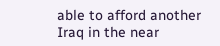able to afford another Iraq in the near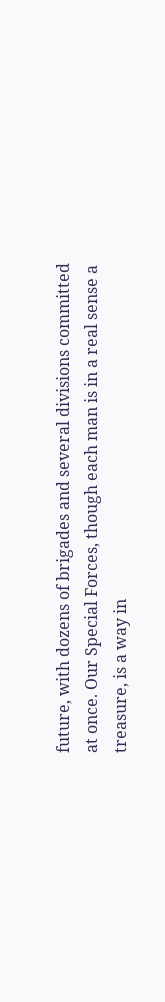future, with dozens of brigades and several divisions committed at once. Our Special Forces, though each man is in a real sense a treasure, is a way in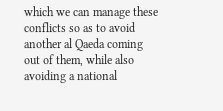which we can manage these conflicts so as to avoid another al Qaeda coming out of them, while also avoiding a national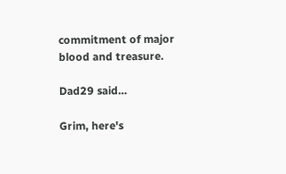commitment of major blood and treasure.

Dad29 said...

Grim, here's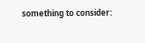something to consider: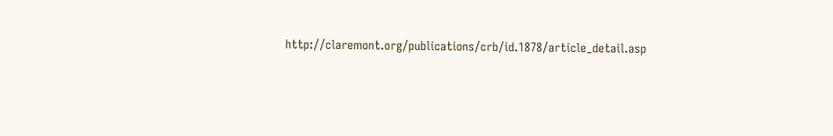http://claremont.org/publications/crb/id.1878/article_detail.asp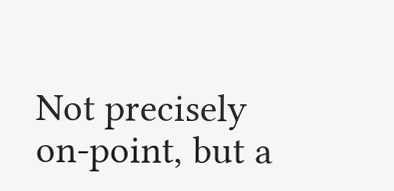Not precisely on-point, but a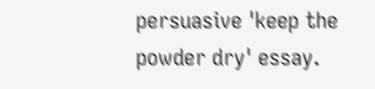persuasive 'keep the powder dry' essay.